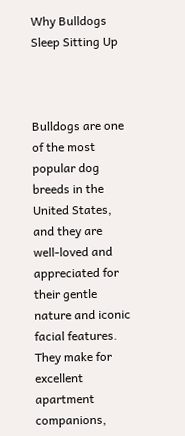Why Bulldogs Sleep Sitting Up



Bulldogs are one of the most popular dog breeds in the United States, and they are well-loved and appreciated for their gentle nature and iconic facial features. They make for excellent apartment companions,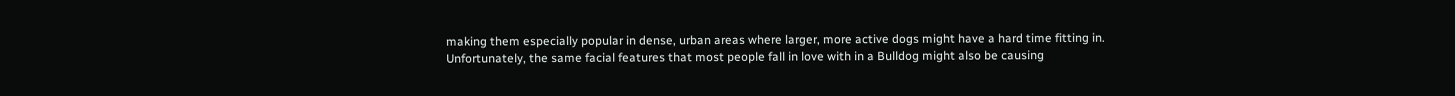making them especially popular in dense, urban areas where larger, more active dogs might have a hard time fitting in. Unfortunately, the same facial features that most people fall in love with in a Bulldog might also be causing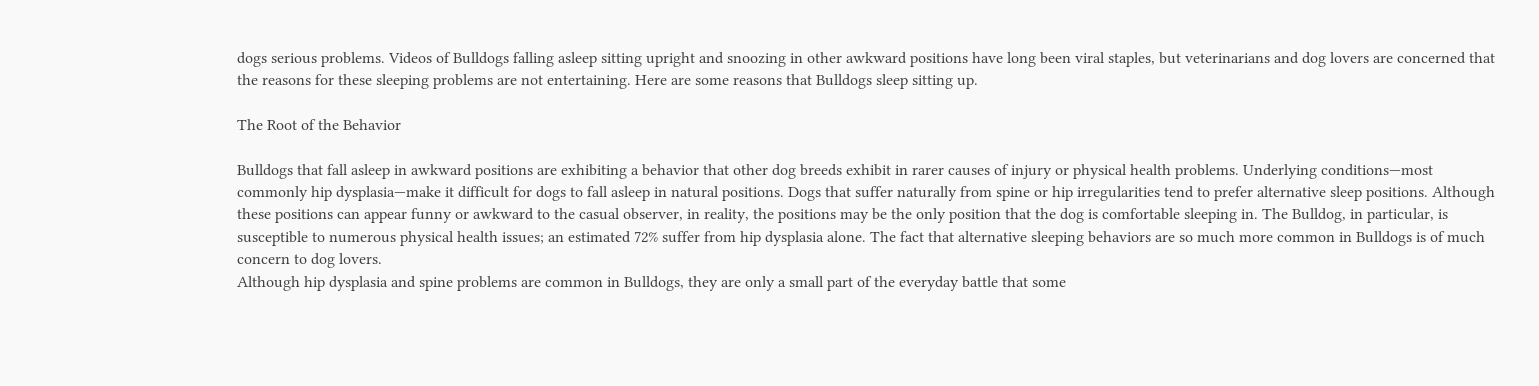dogs serious problems. Videos of Bulldogs falling asleep sitting upright and snoozing in other awkward positions have long been viral staples, but veterinarians and dog lovers are concerned that the reasons for these sleeping problems are not entertaining. Here are some reasons that Bulldogs sleep sitting up.

The Root of the Behavior

Bulldogs that fall asleep in awkward positions are exhibiting a behavior that other dog breeds exhibit in rarer causes of injury or physical health problems. Underlying conditions—most commonly hip dysplasia—make it difficult for dogs to fall asleep in natural positions. Dogs that suffer naturally from spine or hip irregularities tend to prefer alternative sleep positions. Although these positions can appear funny or awkward to the casual observer, in reality, the positions may be the only position that the dog is comfortable sleeping in. The Bulldog, in particular, is susceptible to numerous physical health issues; an estimated 72% suffer from hip dysplasia alone. The fact that alternative sleeping behaviors are so much more common in Bulldogs is of much concern to dog lovers.
Although hip dysplasia and spine problems are common in Bulldogs, they are only a small part of the everyday battle that some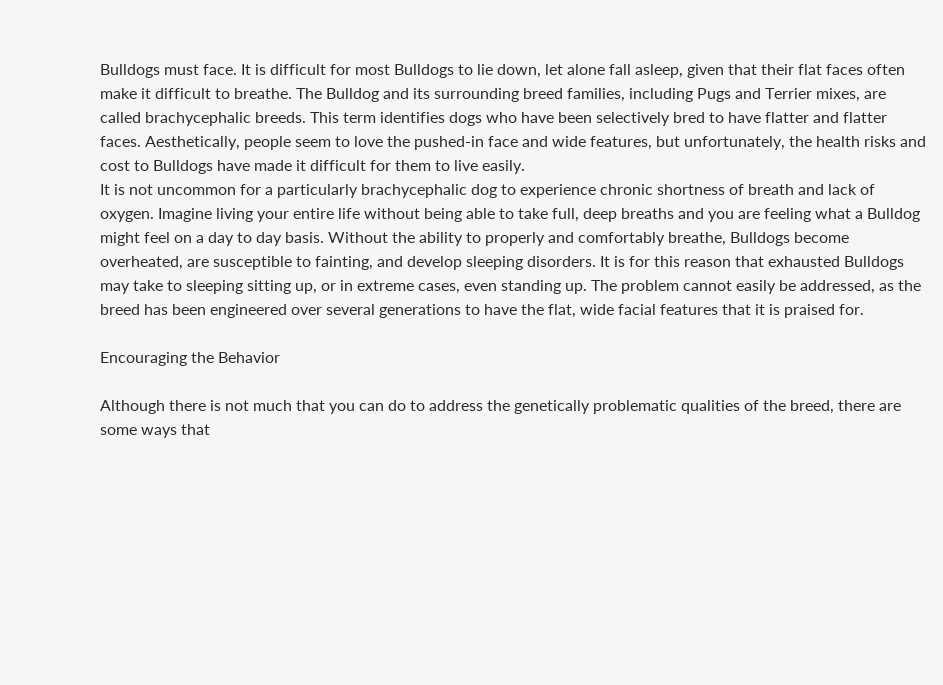Bulldogs must face. It is difficult for most Bulldogs to lie down, let alone fall asleep, given that their flat faces often make it difficult to breathe. The Bulldog and its surrounding breed families, including Pugs and Terrier mixes, are called brachycephalic breeds. This term identifies dogs who have been selectively bred to have flatter and flatter faces. Aesthetically, people seem to love the pushed-in face and wide features, but unfortunately, the health risks and cost to Bulldogs have made it difficult for them to live easily.
It is not uncommon for a particularly brachycephalic dog to experience chronic shortness of breath and lack of oxygen. Imagine living your entire life without being able to take full, deep breaths and you are feeling what a Bulldog might feel on a day to day basis. Without the ability to properly and comfortably breathe, Bulldogs become overheated, are susceptible to fainting, and develop sleeping disorders. It is for this reason that exhausted Bulldogs may take to sleeping sitting up, or in extreme cases, even standing up. The problem cannot easily be addressed, as the breed has been engineered over several generations to have the flat, wide facial features that it is praised for.

Encouraging the Behavior

Although there is not much that you can do to address the genetically problematic qualities of the breed, there are some ways that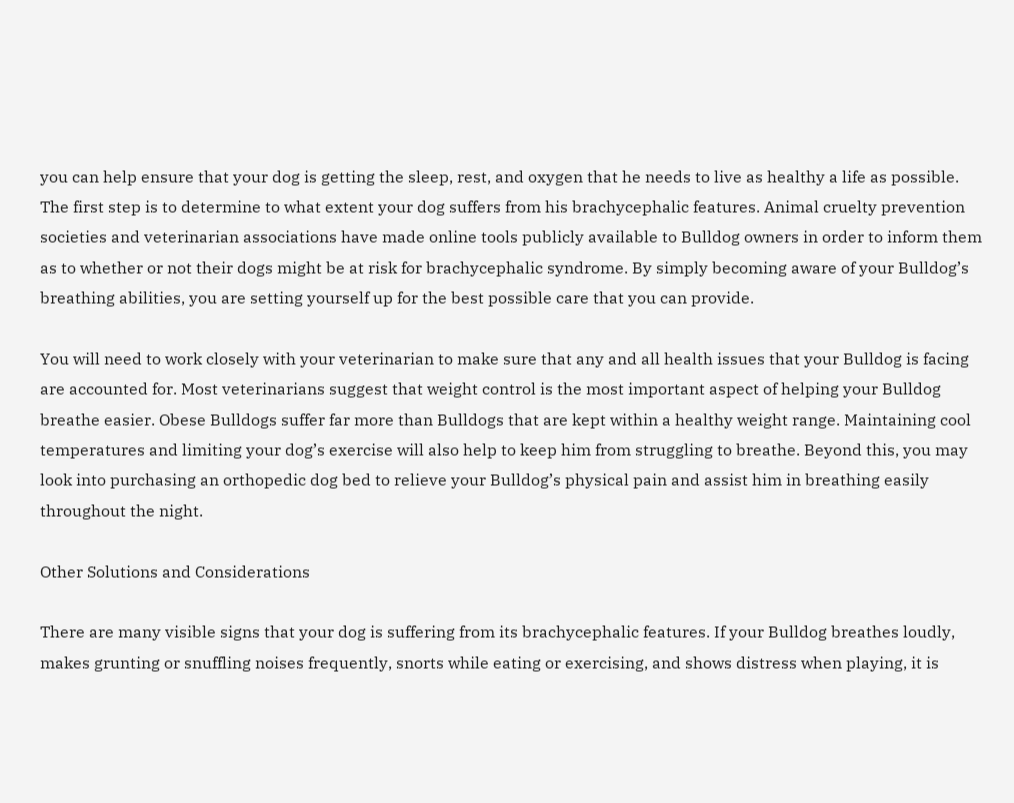you can help ensure that your dog is getting the sleep, rest, and oxygen that he needs to live as healthy a life as possible. The first step is to determine to what extent your dog suffers from his brachycephalic features. Animal cruelty prevention societies and veterinarian associations have made online tools publicly available to Bulldog owners in order to inform them as to whether or not their dogs might be at risk for brachycephalic syndrome. By simply becoming aware of your Bulldog’s breathing abilities, you are setting yourself up for the best possible care that you can provide.

You will need to work closely with your veterinarian to make sure that any and all health issues that your Bulldog is facing are accounted for. Most veterinarians suggest that weight control is the most important aspect of helping your Bulldog breathe easier. Obese Bulldogs suffer far more than Bulldogs that are kept within a healthy weight range. Maintaining cool temperatures and limiting your dog’s exercise will also help to keep him from struggling to breathe. Beyond this, you may look into purchasing an orthopedic dog bed to relieve your Bulldog’s physical pain and assist him in breathing easily throughout the night.

Other Solutions and Considerations

There are many visible signs that your dog is suffering from its brachycephalic features. If your Bulldog breathes loudly, makes grunting or snuffling noises frequently, snorts while eating or exercising, and shows distress when playing, it is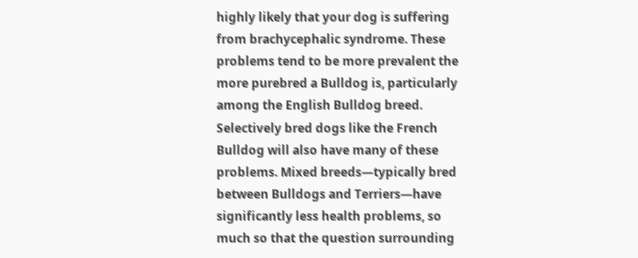highly likely that your dog is suffering from brachycephalic syndrome. These problems tend to be more prevalent the more purebred a Bulldog is, particularly among the English Bulldog breed. Selectively bred dogs like the French Bulldog will also have many of these problems. Mixed breeds—typically bred between Bulldogs and Terriers—have significantly less health problems, so much so that the question surrounding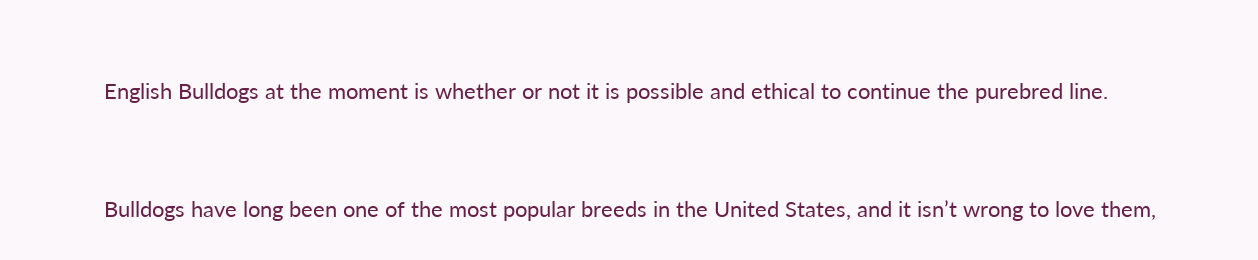English Bulldogs at the moment is whether or not it is possible and ethical to continue the purebred line.


Bulldogs have long been one of the most popular breeds in the United States, and it isn’t wrong to love them,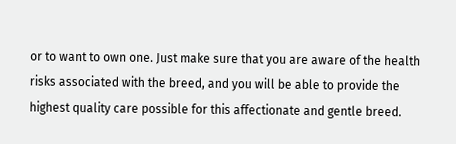or to want to own one. Just make sure that you are aware of the health risks associated with the breed, and you will be able to provide the highest quality care possible for this affectionate and gentle breed.